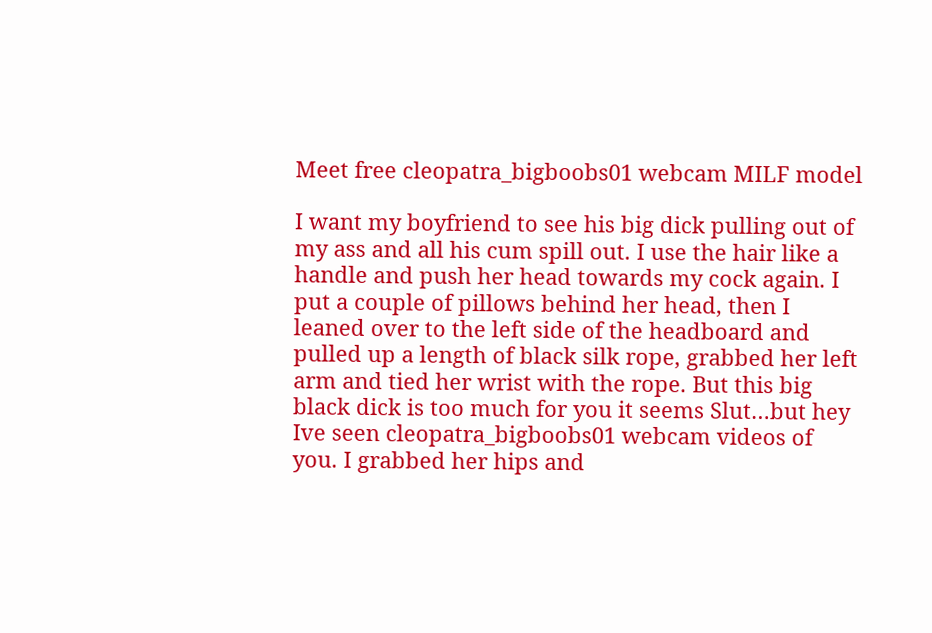Meet free cleopatra_bigboobs01 webcam MILF model

I want my boyfriend to see his big dick pulling out of my ass and all his cum spill out. I use the hair like a handle and push her head towards my cock again. I put a couple of pillows behind her head, then I leaned over to the left side of the headboard and pulled up a length of black silk rope, grabbed her left arm and tied her wrist with the rope. But this big black dick is too much for you it seems Slut…but hey Ive seen cleopatra_bigboobs01 webcam videos of you. I grabbed her hips and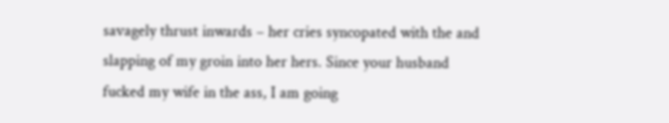savagely thrust inwards – her cries syncopated with the and slapping of my groin into her hers. Since your husband fucked my wife in the ass, I am going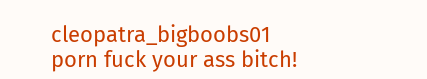cleopatra_bigboobs01 porn fuck your ass bitch!